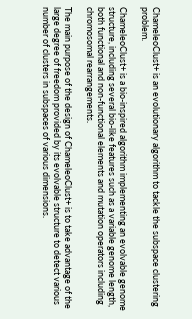ChameleoClust+ is an evolutionary algorithm to tackle the subspace clustering problem.

ChameleoClust+ is a bio-inspired algorithm implementing an evolvable genome structure, including several bio-like features such as a variable genome length, both functional and non-functional elements and mutation operators including chromosomal rearrangements.

The main purpose of the design of ChameleoClust+ is to take advantage of the large degree of freedom provided by its evolvable structure to detect various number of clusters in subspaces of various dimensions.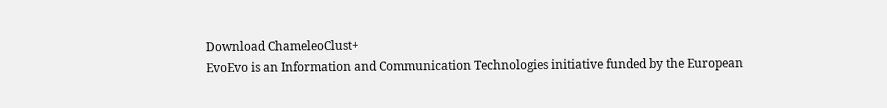Download ChameleoClust+
EvoEvo is an Information and Communication Technologies initiative funded by the European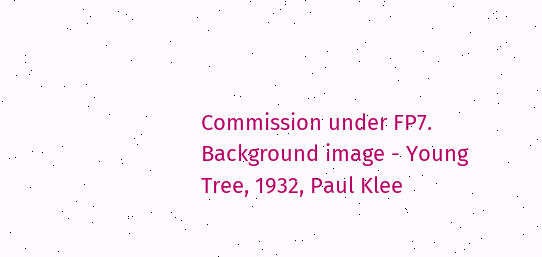Commission under FP7.
Background image - Young Tree, 1932, Paul Klee